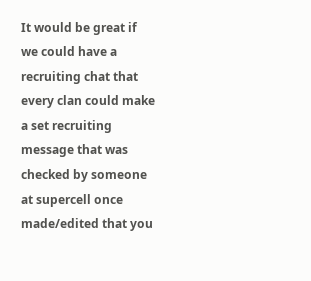It would be great if we could have a recruiting chat that every clan could make a set recruiting message that was checked by someone at supercell once made/edited that you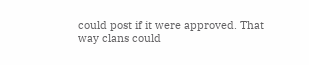could post if it were approved. That way clans could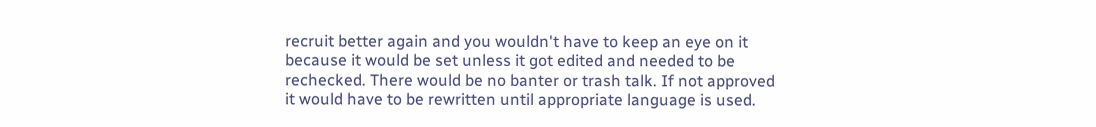recruit better again and you wouldn't have to keep an eye on it because it would be set unless it got edited and needed to be rechecked. There would be no banter or trash talk. If not approved it would have to be rewritten until appropriate language is used.